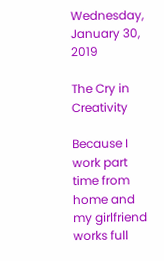Wednesday, January 30, 2019

The Cry in Creativity

Because I work part time from home and my girlfriend works full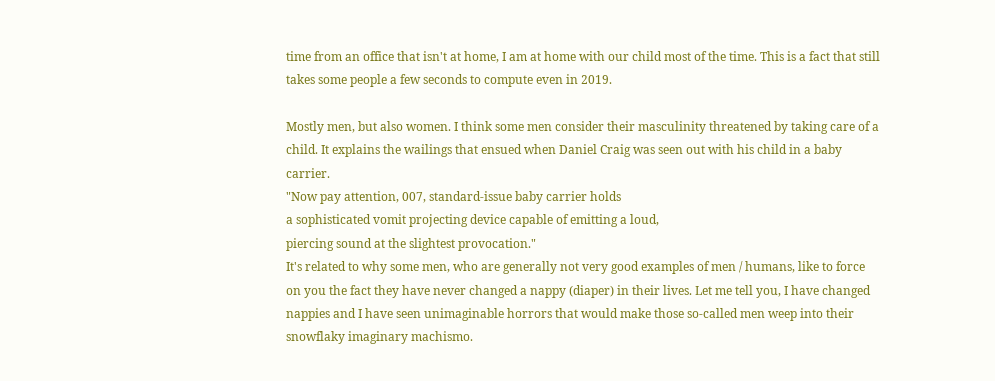time from an office that isn't at home, I am at home with our child most of the time. This is a fact that still takes some people a few seconds to compute even in 2019.

Mostly men, but also women. I think some men consider their masculinity threatened by taking care of a child. It explains the wailings that ensued when Daniel Craig was seen out with his child in a baby carrier.
"Now pay attention, 007, standard-issue baby carrier holds
a sophisticated vomit projecting device capable of emitting a loud,
piercing sound at the slightest provocation."
It's related to why some men, who are generally not very good examples of men / humans, like to force on you the fact they have never changed a nappy (diaper) in their lives. Let me tell you, I have changed nappies and I have seen unimaginable horrors that would make those so-called men weep into their snowflaky imaginary machismo.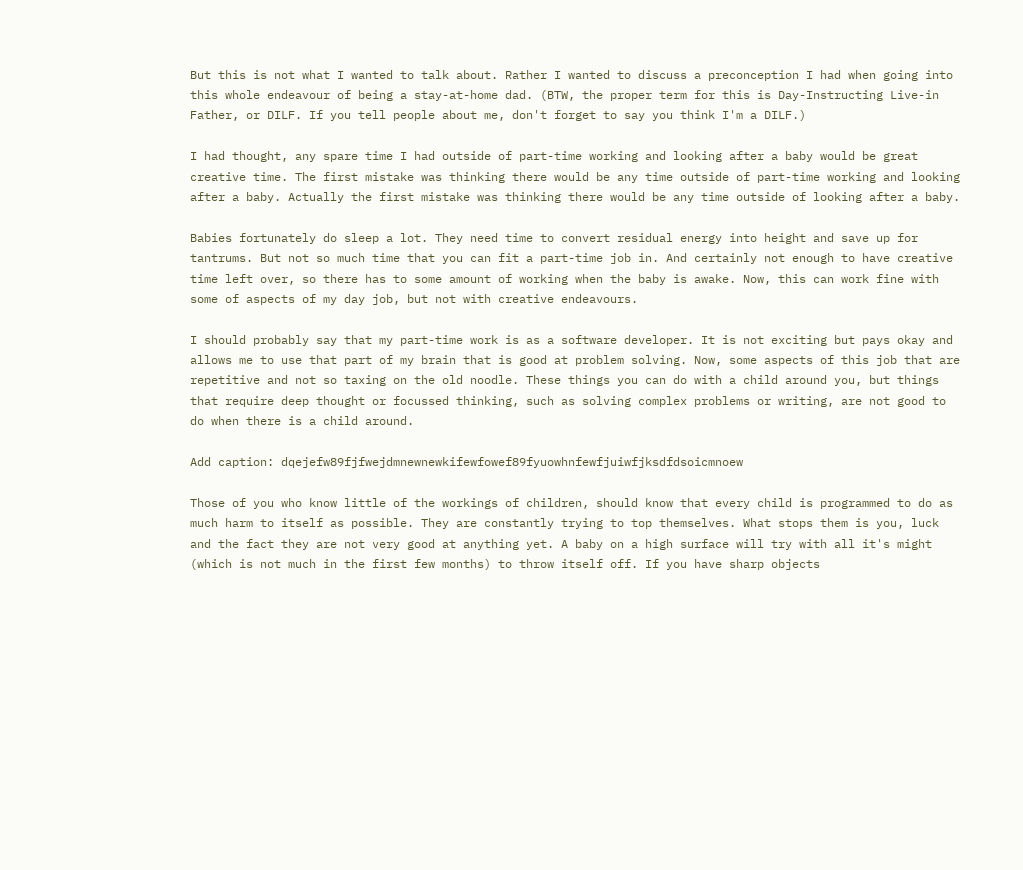But this is not what I wanted to talk about. Rather I wanted to discuss a preconception I had when going into this whole endeavour of being a stay-at-home dad. (BTW, the proper term for this is Day-Instructing Live-in Father, or DILF. If you tell people about me, don't forget to say you think I'm a DILF.)

I had thought, any spare time I had outside of part-time working and looking after a baby would be great creative time. The first mistake was thinking there would be any time outside of part-time working and looking after a baby. Actually the first mistake was thinking there would be any time outside of looking after a baby.

Babies fortunately do sleep a lot. They need time to convert residual energy into height and save up for tantrums. But not so much time that you can fit a part-time job in. And certainly not enough to have creative time left over, so there has to some amount of working when the baby is awake. Now, this can work fine with some of aspects of my day job, but not with creative endeavours.

I should probably say that my part-time work is as a software developer. It is not exciting but pays okay and allows me to use that part of my brain that is good at problem solving. Now, some aspects of this job that are repetitive and not so taxing on the old noodle. These things you can do with a child around you, but things that require deep thought or focussed thinking, such as solving complex problems or writing, are not good to do when there is a child around.

Add caption: dqejefw89fjfwejdmnewnewkifewfowef89fyuowhnfewfjuiwfjksdfdsoicmnoew

Those of you who know little of the workings of children, should know that every child is programmed to do as much harm to itself as possible. They are constantly trying to top themselves. What stops them is you, luck and the fact they are not very good at anything yet. A baby on a high surface will try with all it's might (which is not much in the first few months) to throw itself off. If you have sharp objects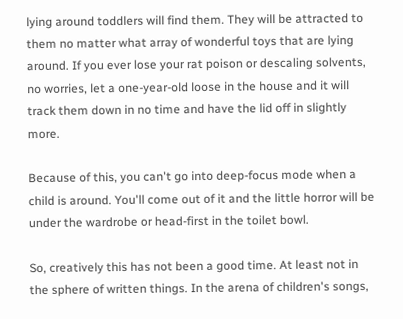lying around toddlers will find them. They will be attracted to them no matter what array of wonderful toys that are lying around. If you ever lose your rat poison or descaling solvents, no worries, let a one-year-old loose in the house and it will track them down in no time and have the lid off in slightly more.

Because of this, you can't go into deep-focus mode when a child is around. You'll come out of it and the little horror will be under the wardrobe or head-first in the toilet bowl.

So, creatively this has not been a good time. At least not in the sphere of written things. In the arena of children's songs,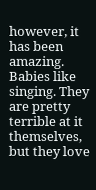however, it has been amazing. Babies like singing. They are pretty terrible at it themselves, but they love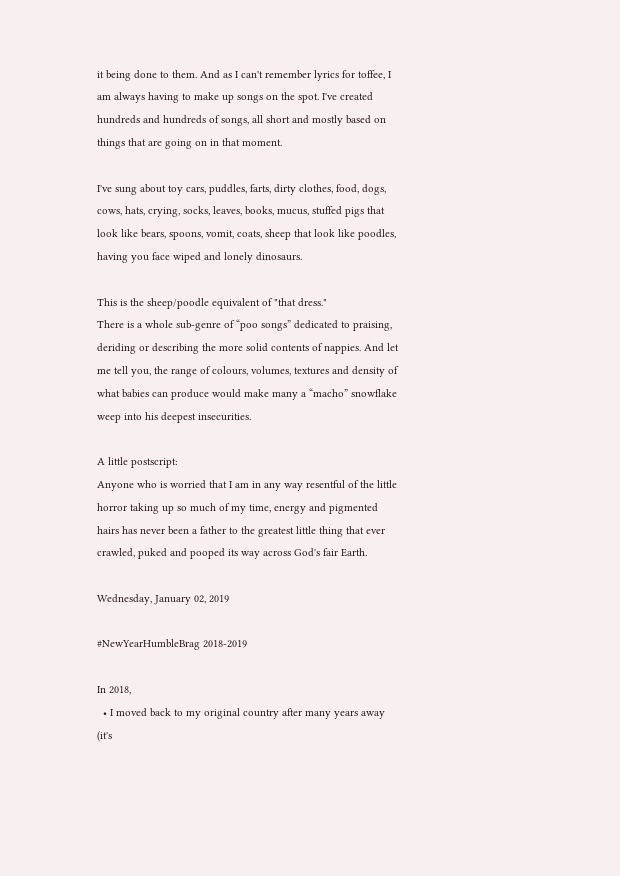it being done to them. And as I can't remember lyrics for toffee, I am always having to make up songs on the spot. I've created hundreds and hundreds of songs, all short and mostly based on things that are going on in that moment.

I've sung about toy cars, puddles, farts, dirty clothes, food, dogs, cows, hats, crying, socks, leaves, books, mucus, stuffed pigs that look like bears, spoons, vomit, coats, sheep that look like poodles, having you face wiped and lonely dinosaurs.

This is the sheep/poodle equivalent of "that dress."
There is a whole sub-genre of “poo songs” dedicated to praising, deriding or describing the more solid contents of nappies. And let me tell you, the range of colours, volumes, textures and density of what babies can produce would make many a “macho” snowflake weep into his deepest insecurities.

A little postscript:
Anyone who is worried that I am in any way resentful of the little horror taking up so much of my time, energy and pigmented hairs has never been a father to the greatest little thing that ever crawled, puked and pooped its way across God's fair Earth.

Wednesday, January 02, 2019

#NewYearHumbleBrag 2018-2019

In 2018,
  • I moved back to my original country after many years away (it's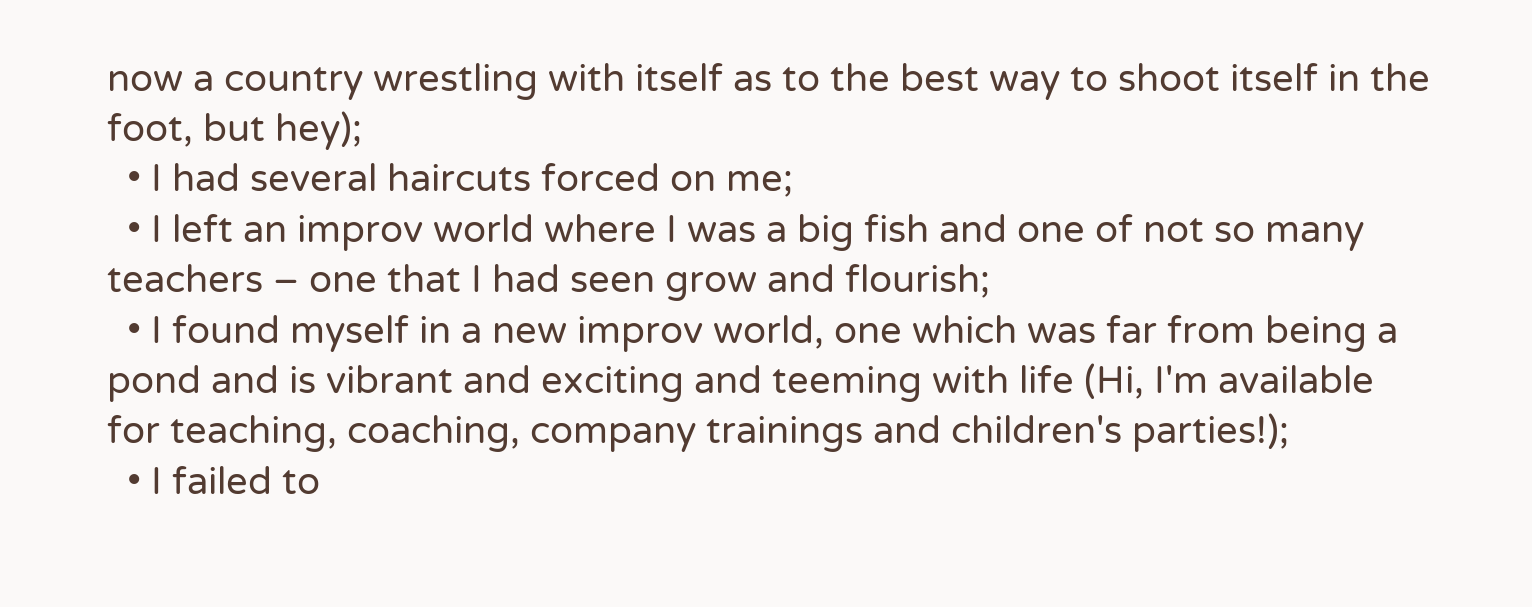now a country wrestling with itself as to the best way to shoot itself in the foot, but hey);
  • I had several haircuts forced on me;
  • I left an improv world where I was a big fish and one of not so many teachers – one that I had seen grow and flourish;
  • I found myself in a new improv world, one which was far from being a pond and is vibrant and exciting and teeming with life (Hi, I'm available for teaching, coaching, company trainings and children's parties!);
  • I failed to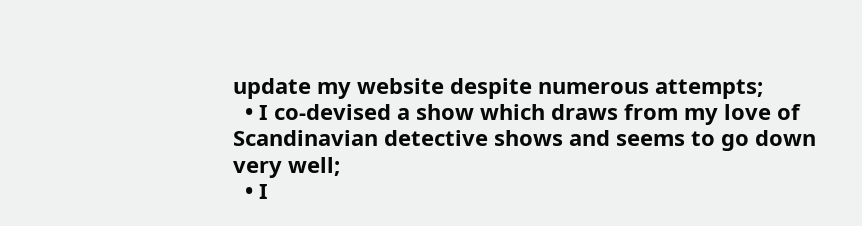update my website despite numerous attempts;
  • I co-devised a show which draws from my love of Scandinavian detective shows and seems to go down very well;
  • I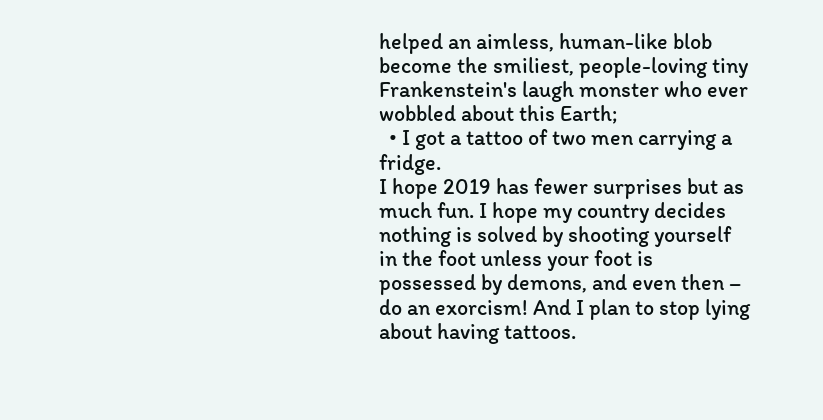helped an aimless, human-like blob become the smiliest, people-loving tiny Frankenstein's laugh monster who ever wobbled about this Earth;
  • I got a tattoo of two men carrying a fridge.
I hope 2019 has fewer surprises but as much fun. I hope my country decides nothing is solved by shooting yourself in the foot unless your foot is possessed by demons, and even then – do an exorcism! And I plan to stop lying about having tattoos.